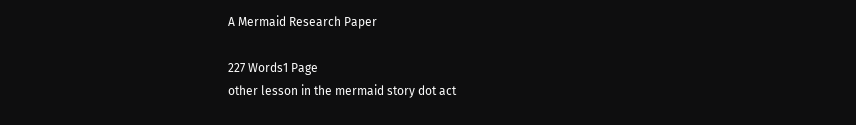A Mermaid Research Paper

227 Words1 Page
other lesson in the mermaid story dot act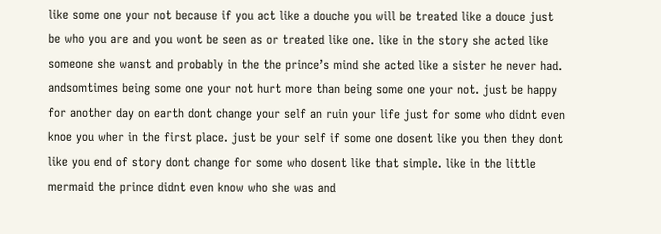like some one your not because if you act like a douche you will be treated like a douce just be who you are and you wont be seen as or treated like one. like in the story she acted like someone she wanst and probably in the the prince’s mind she acted like a sister he never had. andsomtimes being some one your not hurt more than being some one your not. just be happy for another day on earth dont change your self an ruin your life just for some who didnt even knoe you wher in the first place. just be your self if some one dosent like you then they dont like you end of story dont change for some who dosent like that simple. like in the little mermaid the prince didnt even know who she was and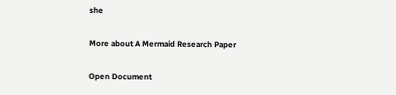she

More about A Mermaid Research Paper

Open Document